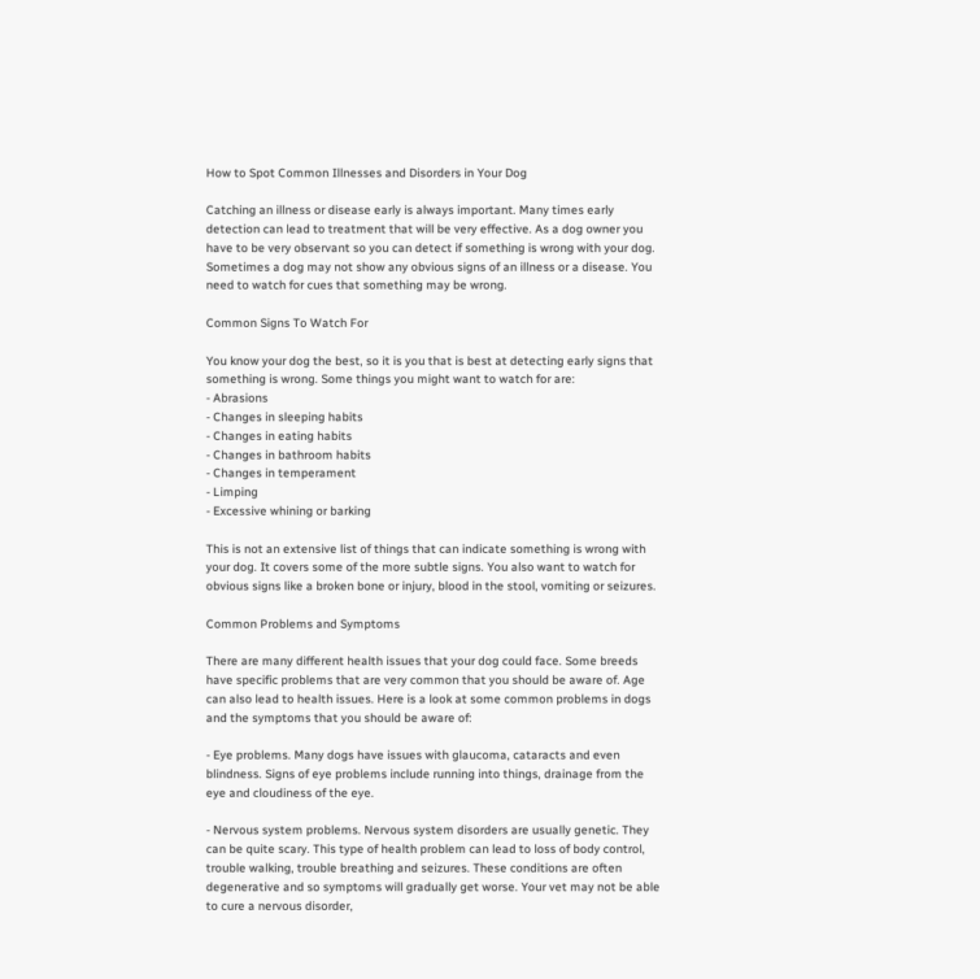How to Spot Common Illnesses and Disorders in Your Dog

Catching an illness or disease early is always important. Many times early detection can lead to treatment that will be very effective. As a dog owner you have to be very observant so you can detect if something is wrong with your dog. Sometimes a dog may not show any obvious signs of an illness or a disease. You need to watch for cues that something may be wrong.

Common Signs To Watch For

You know your dog the best, so it is you that is best at detecting early signs that something is wrong. Some things you might want to watch for are:
- Abrasions
- Changes in sleeping habits
- Changes in eating habits
- Changes in bathroom habits
- Changes in temperament
- Limping
- Excessive whining or barking

This is not an extensive list of things that can indicate something is wrong with your dog. It covers some of the more subtle signs. You also want to watch for obvious signs like a broken bone or injury, blood in the stool, vomiting or seizures.

Common Problems and Symptoms

There are many different health issues that your dog could face. Some breeds have specific problems that are very common that you should be aware of. Age can also lead to health issues. Here is a look at some common problems in dogs and the symptoms that you should be aware of:

- Eye problems. Many dogs have issues with glaucoma, cataracts and even blindness. Signs of eye problems include running into things, drainage from the eye and cloudiness of the eye.

- Nervous system problems. Nervous system disorders are usually genetic. They can be quite scary. This type of health problem can lead to loss of body control, trouble walking, trouble breathing and seizures. These conditions are often degenerative and so symptoms will gradually get worse. Your vet may not be able to cure a nervous disorder,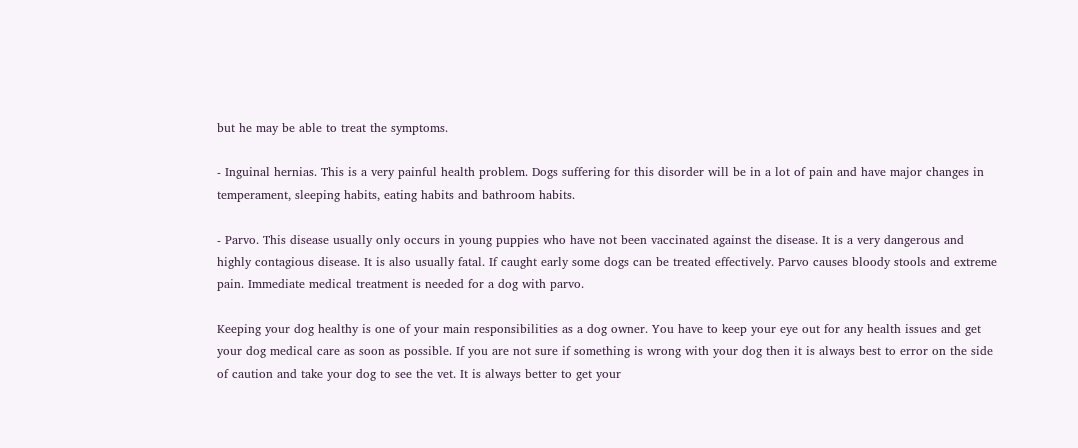but he may be able to treat the symptoms.

- Inguinal hernias. This is a very painful health problem. Dogs suffering for this disorder will be in a lot of pain and have major changes in temperament, sleeping habits, eating habits and bathroom habits.

- Parvo. This disease usually only occurs in young puppies who have not been vaccinated against the disease. It is a very dangerous and highly contagious disease. It is also usually fatal. If caught early some dogs can be treated effectively. Parvo causes bloody stools and extreme pain. Immediate medical treatment is needed for a dog with parvo.

Keeping your dog healthy is one of your main responsibilities as a dog owner. You have to keep your eye out for any health issues and get your dog medical care as soon as possible. If you are not sure if something is wrong with your dog then it is always best to error on the side of caution and take your dog to see the vet. It is always better to get your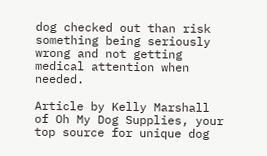dog checked out than risk something being seriously wrong and not getting medical attention when needed.

Article by Kelly Marshall of Oh My Dog Supplies, your top source for unique dog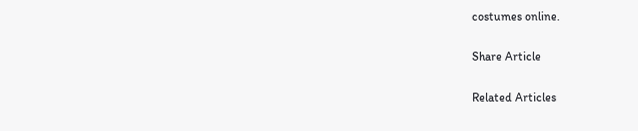costumes online.

Share Article

Related Articles